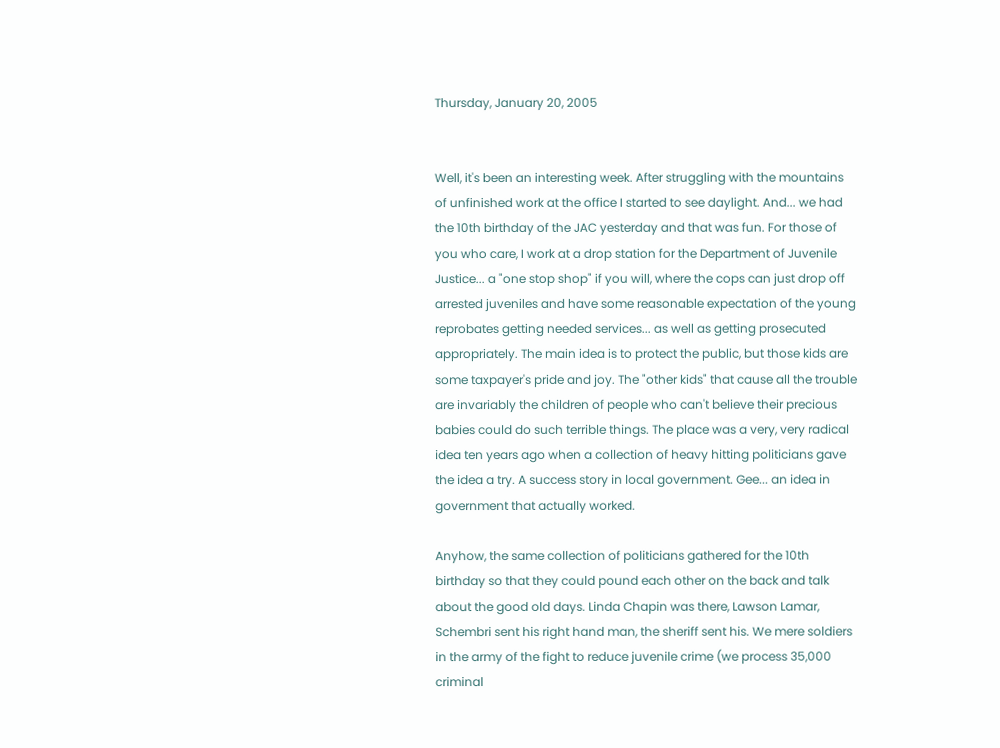Thursday, January 20, 2005


Well, it's been an interesting week. After struggling with the mountains of unfinished work at the office I started to see daylight. And... we had the 10th birthday of the JAC yesterday and that was fun. For those of you who care, I work at a drop station for the Department of Juvenile Justice... a "one stop shop" if you will, where the cops can just drop off arrested juveniles and have some reasonable expectation of the young reprobates getting needed services... as well as getting prosecuted appropriately. The main idea is to protect the public, but those kids are some taxpayer's pride and joy. The "other kids" that cause all the trouble are invariably the children of people who can't believe their precious babies could do such terrible things. The place was a very, very radical idea ten years ago when a collection of heavy hitting politicians gave the idea a try. A success story in local government. Gee... an idea in government that actually worked.

Anyhow, the same collection of politicians gathered for the 10th birthday so that they could pound each other on the back and talk about the good old days. Linda Chapin was there, Lawson Lamar, Schembri sent his right hand man, the sheriff sent his. We mere soldiers in the army of the fight to reduce juvenile crime (we process 35,000 criminal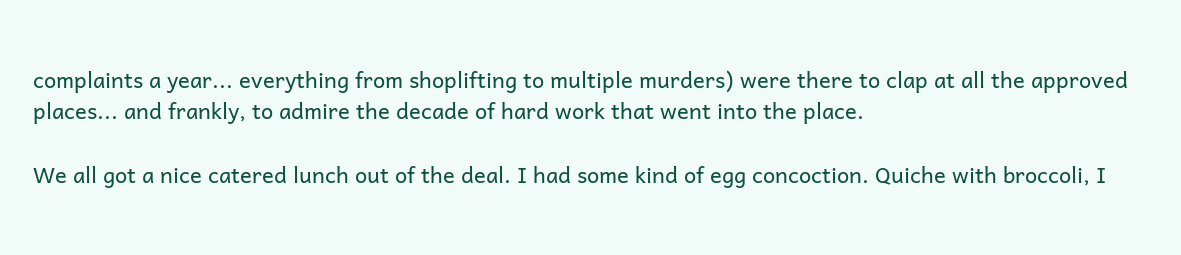complaints a year... everything from shoplifting to multiple murders) were there to clap at all the approved places... and frankly, to admire the decade of hard work that went into the place.

We all got a nice catered lunch out of the deal. I had some kind of egg concoction. Quiche with broccoli, I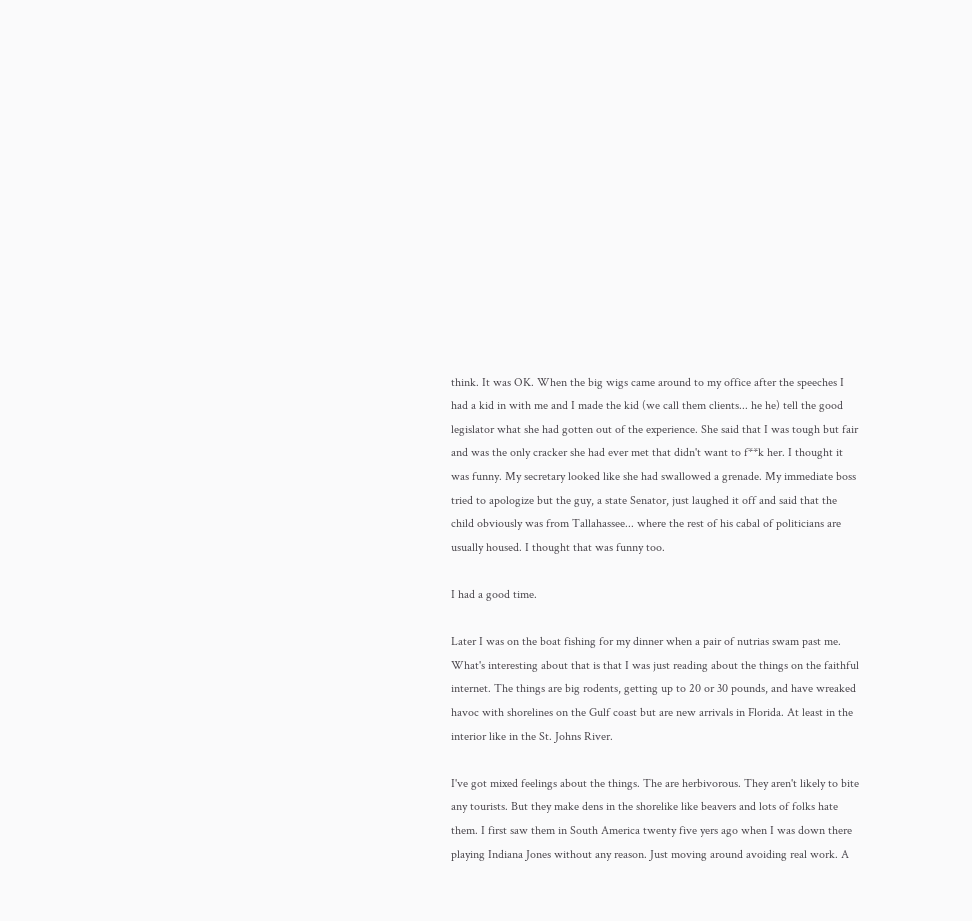think. It was OK. When the big wigs came around to my office after the speeches I had a kid in with me and I made the kid (we call them clients... he he) tell the good legislator what she had gotten out of the experience. She said that I was tough but fair and was the only cracker she had ever met that didn't want to f**k her. I thought it was funny. My secretary looked like she had swallowed a grenade. My immediate boss tried to apologize but the guy, a state Senator, just laughed it off and said that the child obviously was from Tallahassee... where the rest of his cabal of politicians are usually housed. I thought that was funny too.

I had a good time.

Later I was on the boat fishing for my dinner when a pair of nutrias swam past me. What's interesting about that is that I was just reading about the things on the faithful internet. The things are big rodents, getting up to 20 or 30 pounds, and have wreaked havoc with shorelines on the Gulf coast but are new arrivals in Florida. At least in the interior like in the St. Johns River.

I've got mixed feelings about the things. The are herbivorous. They aren't likely to bite any tourists. But they make dens in the shorelike like beavers and lots of folks hate them. I first saw them in South America twenty five yers ago when I was down there playing Indiana Jones without any reason. Just moving around avoiding real work. A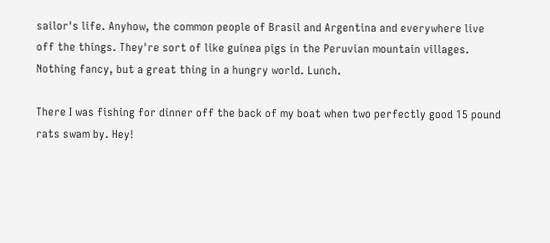sailor's life. Anyhow, the common people of Brasil and Argentina and everywhere live off the things. They're sort of like guinea pigs in the Peruvian mountain villages. Nothing fancy, but a great thing in a hungry world. Lunch.

There I was fishing for dinner off the back of my boat when two perfectly good 15 pound rats swam by. Hey!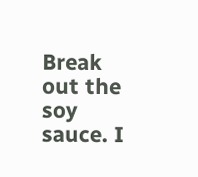Break out the soy sauce. I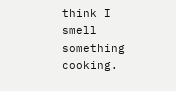think I smell something cooking.